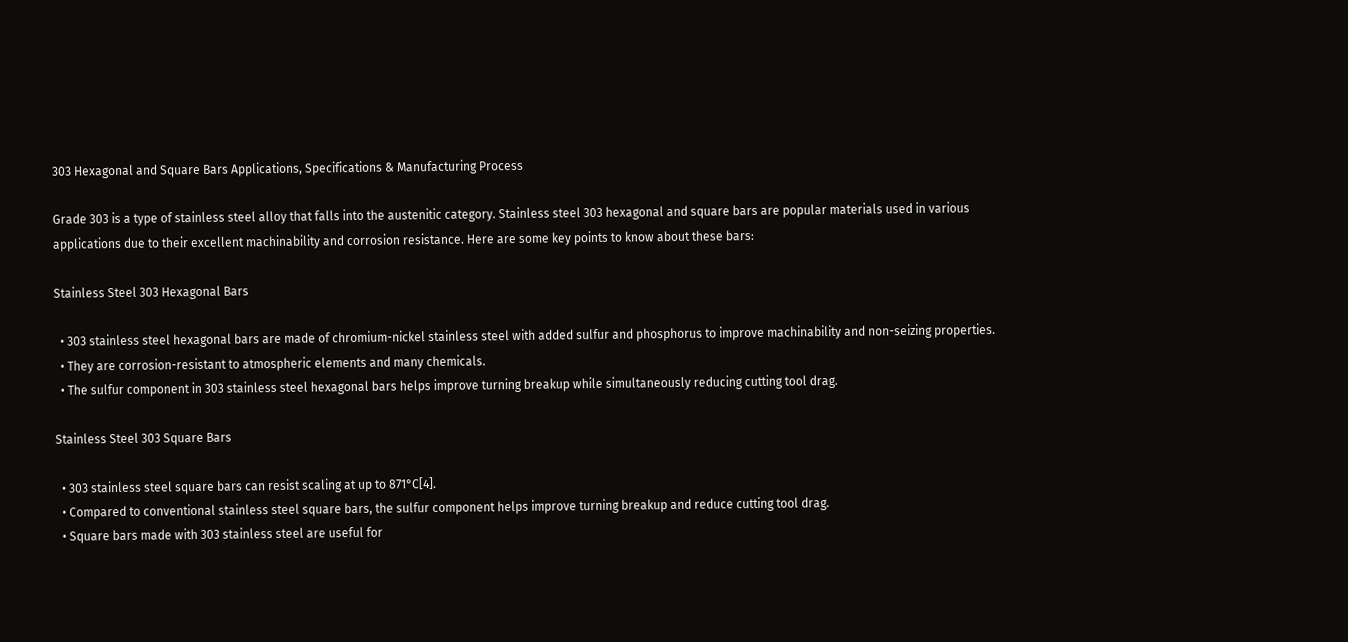303 Hexagonal and Square Bars Applications, Specifications & Manufacturing Process

Grade 303 is a type of stainless steel alloy that falls into the austenitic category. Stainless steel 303 hexagonal and square bars are popular materials used in various applications due to their excellent machinability and corrosion resistance. Here are some key points to know about these bars:

Stainless Steel 303 Hexagonal Bars

  • 303 stainless steel hexagonal bars are made of chromium-nickel stainless steel with added sulfur and phosphorus to improve machinability and non-seizing properties.
  • They are corrosion-resistant to atmospheric elements and many chemicals.
  • The sulfur component in 303 stainless steel hexagonal bars helps improve turning breakup while simultaneously reducing cutting tool drag.

Stainless Steel 303 Square Bars

  • 303 stainless steel square bars can resist scaling at up to 871°C[4].
  • Compared to conventional stainless steel square bars, the sulfur component helps improve turning breakup and reduce cutting tool drag.
  • Square bars made with 303 stainless steel are useful for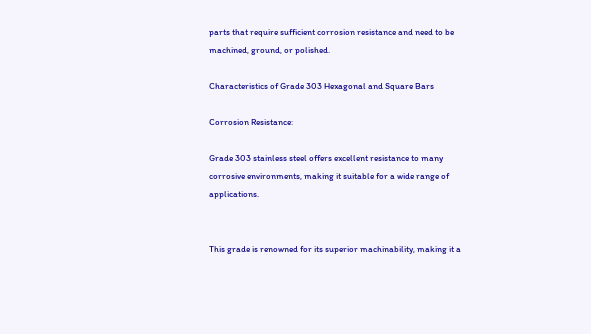parts that require sufficient corrosion resistance and need to be machined, ground, or polished.

Characteristics of Grade 303 Hexagonal and Square Bars

Corrosion Resistance:

Grade 303 stainless steel offers excellent resistance to many corrosive environments, making it suitable for a wide range of applications.


This grade is renowned for its superior machinability, making it a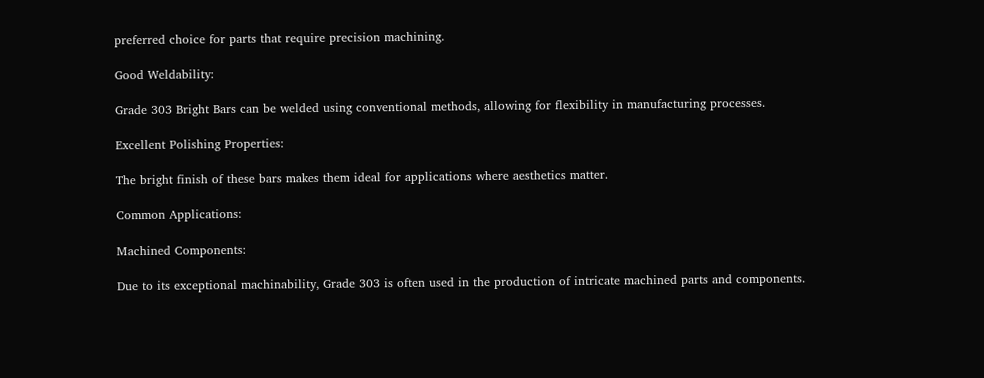preferred choice for parts that require precision machining.

Good Weldability:

Grade 303 Bright Bars can be welded using conventional methods, allowing for flexibility in manufacturing processes.

Excellent Polishing Properties:

The bright finish of these bars makes them ideal for applications where aesthetics matter.

Common Applications:

Machined Components:

Due to its exceptional machinability, Grade 303 is often used in the production of intricate machined parts and components.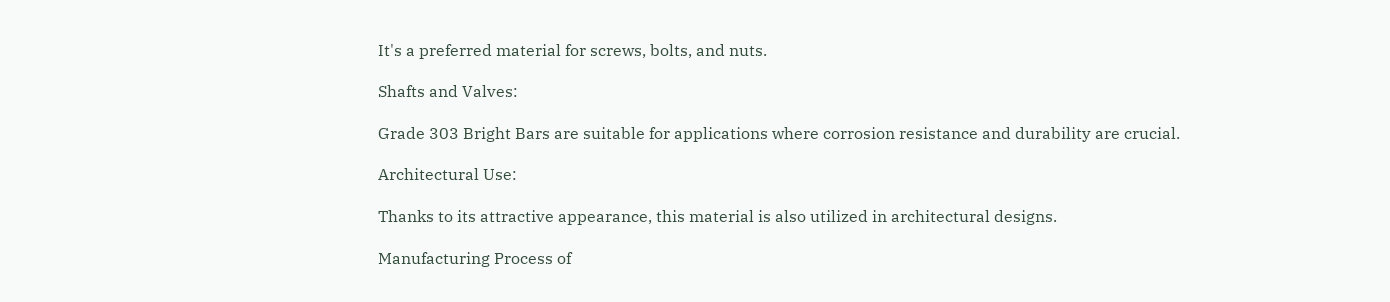It's a preferred material for screws, bolts, and nuts.

Shafts and Valves:

Grade 303 Bright Bars are suitable for applications where corrosion resistance and durability are crucial.

Architectural Use:

Thanks to its attractive appearance, this material is also utilized in architectural designs.

Manufacturing Process of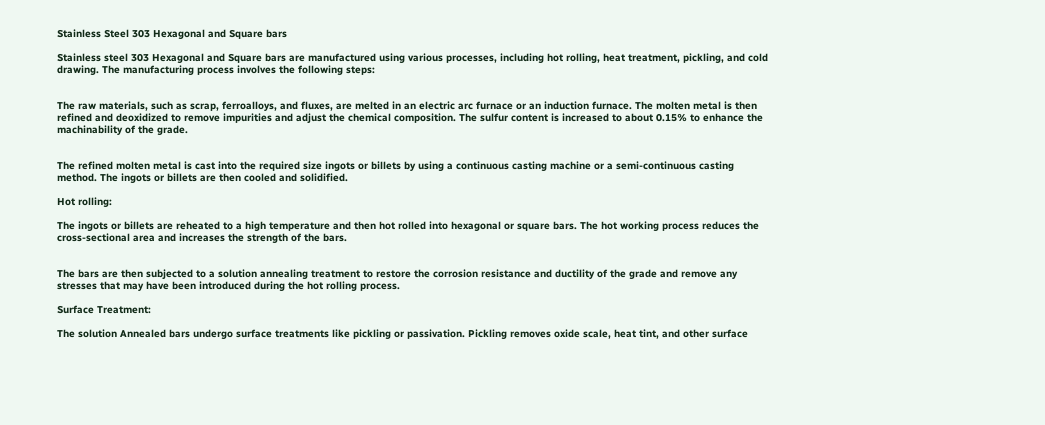Stainless Steel 303 Hexagonal and Square bars

Stainless steel 303 Hexagonal and Square bars are manufactured using various processes, including hot rolling, heat treatment, pickling, and cold drawing. The manufacturing process involves the following steps:


The raw materials, such as scrap, ferroalloys, and fluxes, are melted in an electric arc furnace or an induction furnace. The molten metal is then refined and deoxidized to remove impurities and adjust the chemical composition. The sulfur content is increased to about 0.15% to enhance the machinability of the grade.


The refined molten metal is cast into the required size ingots or billets by using a continuous casting machine or a semi-continuous casting method. The ingots or billets are then cooled and solidified.

Hot rolling:

The ingots or billets are reheated to a high temperature and then hot rolled into hexagonal or square bars. The hot working process reduces the cross-sectional area and increases the strength of the bars.


The bars are then subjected to a solution annealing treatment to restore the corrosion resistance and ductility of the grade and remove any stresses that may have been introduced during the hot rolling process.

Surface Treatment:

The solution Annealed bars undergo surface treatments like pickling or passivation. Pickling removes oxide scale, heat tint, and other surface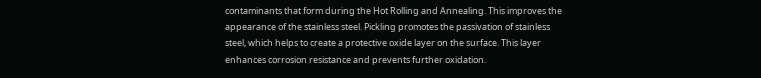contaminants that form during the Hot Rolling and Annealing. This improves the appearance of the stainless steel. Pickling promotes the passivation of stainless steel, which helps to create a protective oxide layer on the surface. This layer enhances corrosion resistance and prevents further oxidation.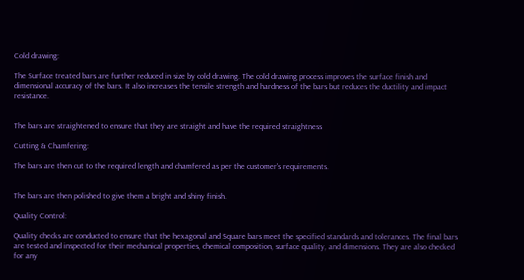Cold drawing:

The Surface treated bars are further reduced in size by cold drawing. The cold drawing process improves the surface finish and dimensional accuracy of the bars. It also increases the tensile strength and hardness of the bars but reduces the ductility and impact resistance.


The bars are straightened to ensure that they are straight and have the required straightness

Cutting & Chamfering:

The bars are then cut to the required length and chamfered as per the customer's requirements.


The bars are then polished to give them a bright and shiny finish.

Quality Control:

Quality checks are conducted to ensure that the hexagonal and Square bars meet the specified standards and tolerances. The final bars are tested and inspected for their mechanical properties, chemical composition, surface quality, and dimensions. They are also checked for any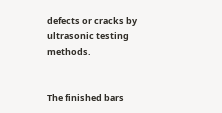defects or cracks by ultrasonic testing methods.


The finished bars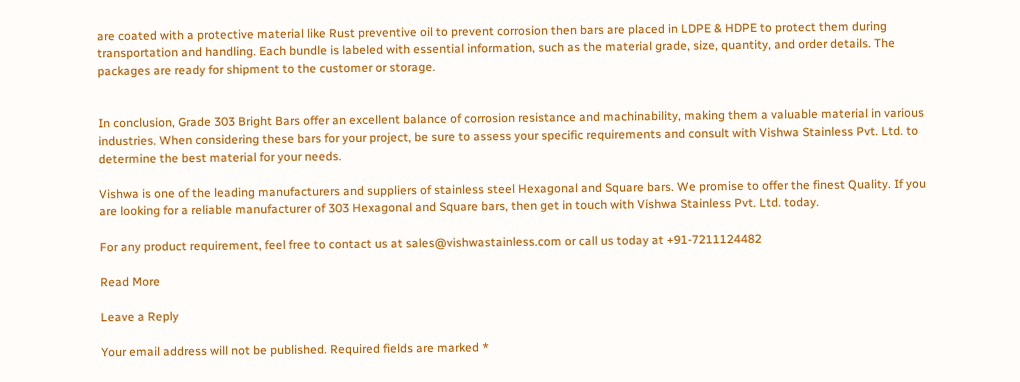are coated with a protective material like Rust preventive oil to prevent corrosion then bars are placed in LDPE & HDPE to protect them during transportation and handling. Each bundle is labeled with essential information, such as the material grade, size, quantity, and order details. The packages are ready for shipment to the customer or storage.


In conclusion, Grade 303 Bright Bars offer an excellent balance of corrosion resistance and machinability, making them a valuable material in various industries. When considering these bars for your project, be sure to assess your specific requirements and consult with Vishwa Stainless Pvt. Ltd. to determine the best material for your needs.

Vishwa is one of the leading manufacturers and suppliers of stainless steel Hexagonal and Square bars. We promise to offer the finest Quality. If you are looking for a reliable manufacturer of 303 Hexagonal and Square bars, then get in touch with Vishwa Stainless Pvt. Ltd. today.

For any product requirement, feel free to contact us at sales@vishwastainless.com or call us today at +91-7211124482

Read More

Leave a Reply

Your email address will not be published. Required fields are marked *